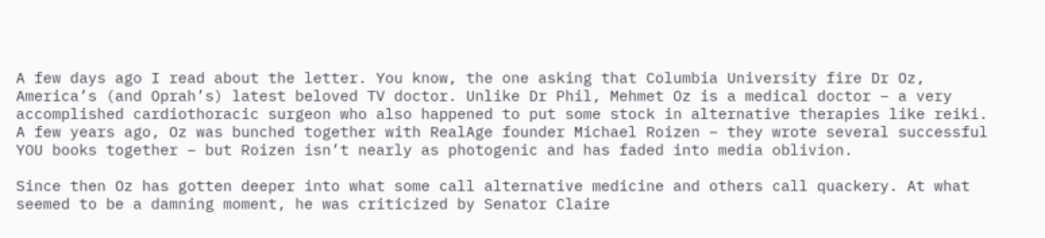A few days ago I read about the letter. You know, the one asking that Columbia University fire Dr Oz, America’s (and Oprah’s) latest beloved TV doctor. Unlike Dr Phil, Mehmet Oz is a medical doctor – a very accomplished cardiothoracic surgeon who also happened to put some stock in alternative therapies like reiki. A few years ago, Oz was bunched together with RealAge founder Michael Roizen – they wrote several successful YOU books together – but Roizen isn’t nearly as photogenic and has faded into media oblivion.

Since then Oz has gotten deeper into what some call alternative medicine and others call quackery. At what seemed to be a damning moment, he was criticized by Senator Claire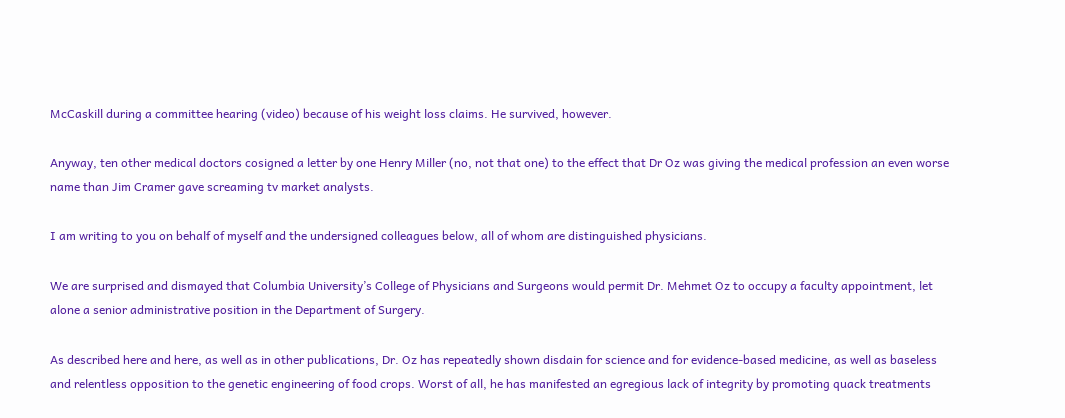McCaskill during a committee hearing (video) because of his weight loss claims. He survived, however.

Anyway, ten other medical doctors cosigned a letter by one Henry Miller (no, not that one) to the effect that Dr Oz was giving the medical profession an even worse name than Jim Cramer gave screaming tv market analysts.

I am writing to you on behalf of myself and the undersigned colleagues below, all of whom are distinguished physicians.

We are surprised and dismayed that Columbia University’s College of Physicians and Surgeons would permit Dr. Mehmet Oz to occupy a faculty appointment, let alone a senior administrative position in the Department of Surgery.

As described here and here, as well as in other publications, Dr. Oz has repeatedly shown disdain for science and for evidence-based medicine, as well as baseless and relentless opposition to the genetic engineering of food crops. Worst of all, he has manifested an egregious lack of integrity by promoting quack treatments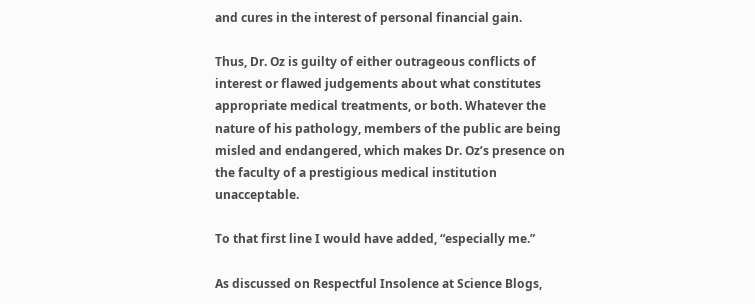and cures in the interest of personal financial gain.

Thus, Dr. Oz is guilty of either outrageous conflicts of interest or flawed judgements about what constitutes appropriate medical treatments, or both. Whatever the nature of his pathology, members of the public are being misled and endangered, which makes Dr. Oz’s presence on the faculty of a prestigious medical institution unacceptable.

To that first line I would have added, “especially me.”

As discussed on Respectful Insolence at Science Blogs,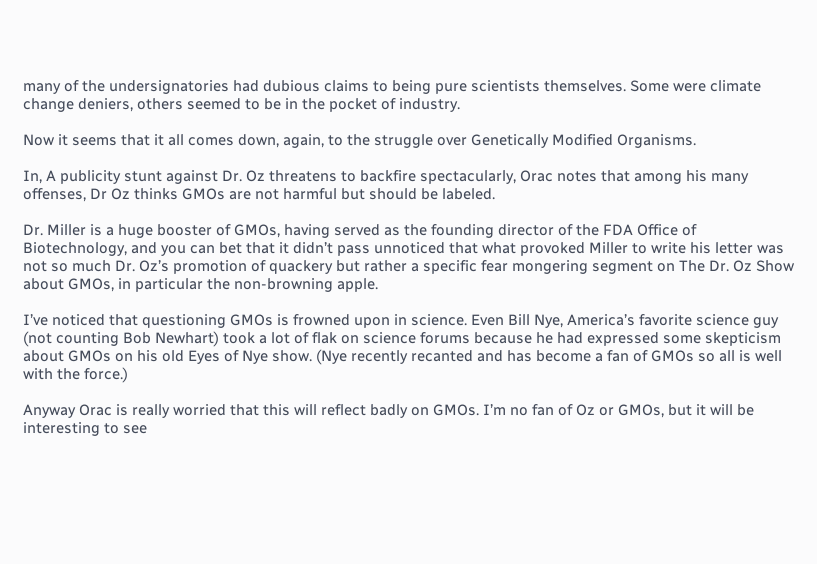many of the undersignatories had dubious claims to being pure scientists themselves. Some were climate change deniers, others seemed to be in the pocket of industry.

Now it seems that it all comes down, again, to the struggle over Genetically Modified Organisms.

In, A publicity stunt against Dr. Oz threatens to backfire spectacularly, Orac notes that among his many offenses, Dr Oz thinks GMOs are not harmful but should be labeled.

Dr. Miller is a huge booster of GMOs, having served as the founding director of the FDA Office of Biotechnology, and you can bet that it didn’t pass unnoticed that what provoked Miller to write his letter was not so much Dr. Oz’s promotion of quackery but rather a specific fear mongering segment on The Dr. Oz Show about GMOs, in particular the non-browning apple.

I’ve noticed that questioning GMOs is frowned upon in science. Even Bill Nye, America’s favorite science guy (not counting Bob Newhart) took a lot of flak on science forums because he had expressed some skepticism about GMOs on his old Eyes of Nye show. (Nye recently recanted and has become a fan of GMOs so all is well with the force.)

Anyway Orac is really worried that this will reflect badly on GMOs. I’m no fan of Oz or GMOs, but it will be interesting to see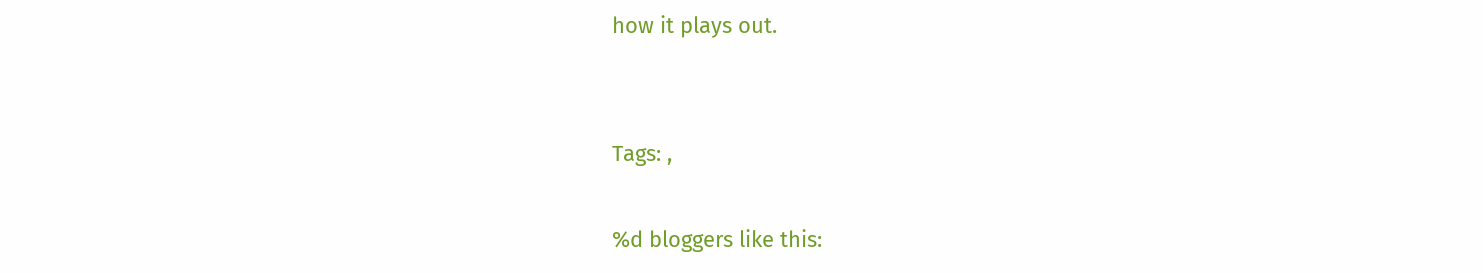how it plays out.


Tags: ,

%d bloggers like this: